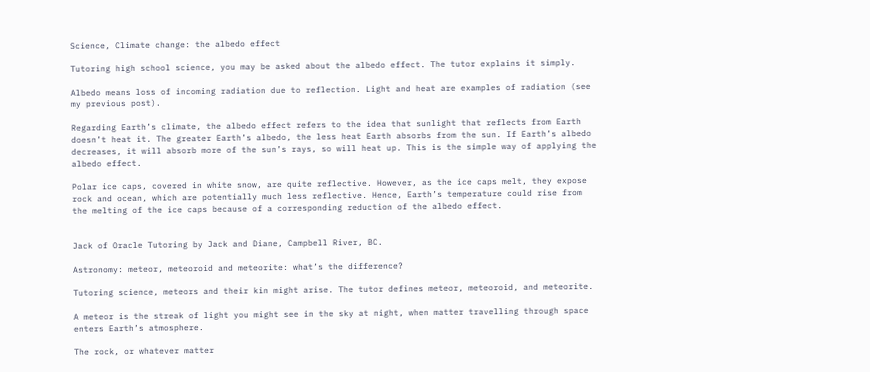Science, Climate change: the albedo effect

Tutoring high school science, you may be asked about the albedo effect. The tutor explains it simply.

Albedo means loss of incoming radiation due to reflection. Light and heat are examples of radiation (see my previous post).

Regarding Earth’s climate, the albedo effect refers to the idea that sunlight that reflects from Earth doesn’t heat it. The greater Earth’s albedo, the less heat Earth absorbs from the sun. If Earth’s albedo decreases, it will absorb more of the sun’s rays, so will heat up. This is the simple way of applying the albedo effect.

Polar ice caps, covered in white snow, are quite reflective. However, as the ice caps melt, they expose rock and ocean, which are potentially much less reflective. Hence, Earth’s temperature could rise from the melting of the ice caps because of a corresponding reduction of the albedo effect.


Jack of Oracle Tutoring by Jack and Diane, Campbell River, BC.

Astronomy: meteor, meteoroid and meteorite: what’s the difference?

Tutoring science, meteors and their kin might arise. The tutor defines meteor, meteoroid, and meteorite.

A meteor is the streak of light you might see in the sky at night, when matter travelling through space enters Earth’s atmosphere.

The rock, or whatever matter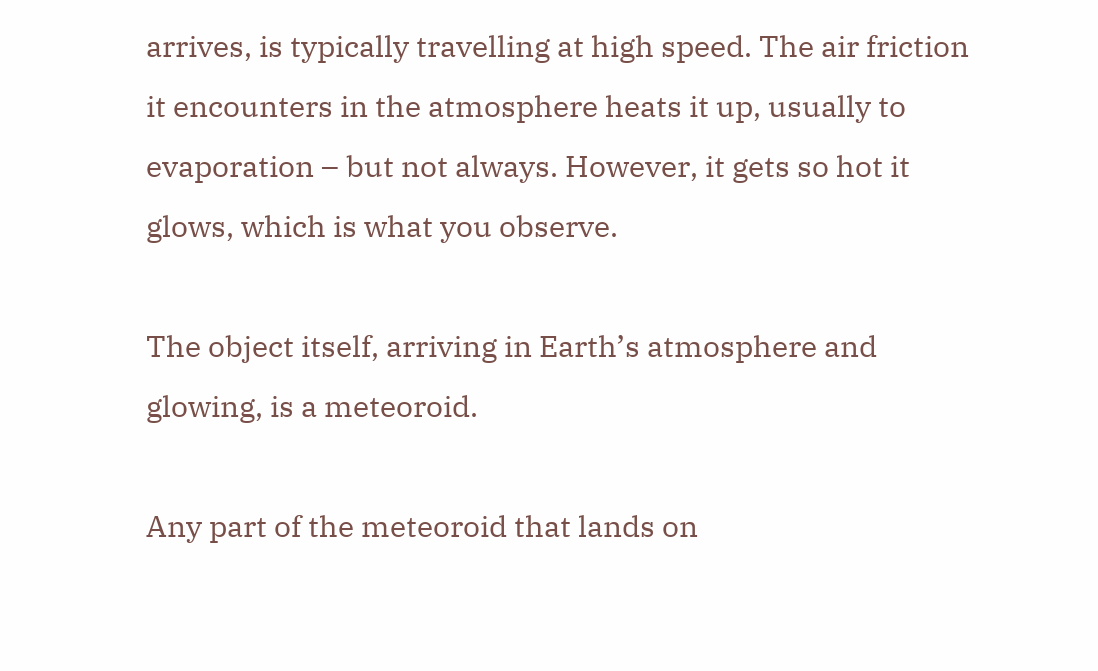arrives, is typically travelling at high speed. The air friction it encounters in the atmosphere heats it up, usually to evaporation – but not always. However, it gets so hot it glows, which is what you observe.

The object itself, arriving in Earth’s atmosphere and glowing, is a meteoroid.

Any part of the meteoroid that lands on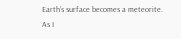Earth’s surface becomes a meteorite. As I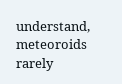understand, meteoroids rarely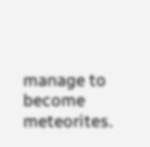manage to become meteorites.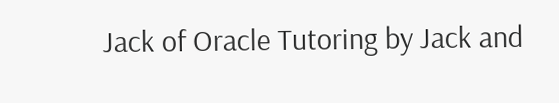Jack of Oracle Tutoring by Jack and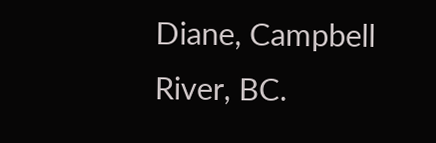Diane, Campbell River, BC.